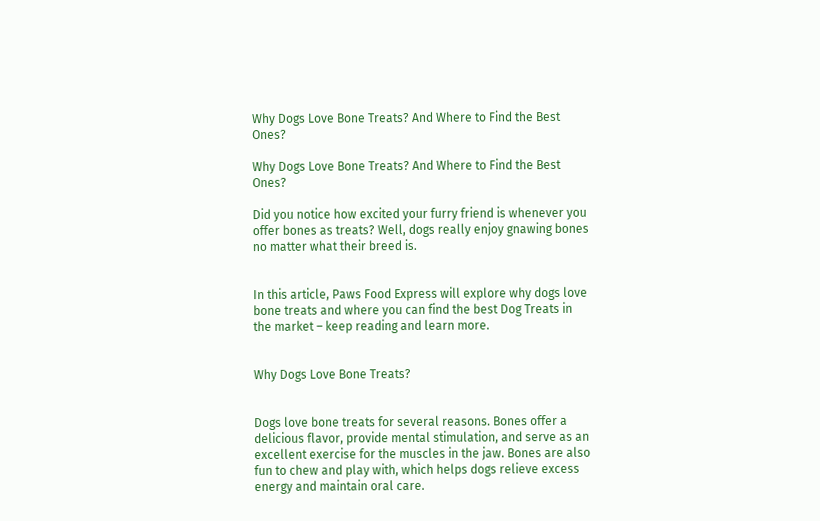Why Dogs Love Bone Treats? And Where to Find the Best Ones?

Why Dogs Love Bone Treats? And Where to Find the Best Ones?

Did you notice how excited your furry friend is whenever you offer bones as treats? Well, dogs really enjoy gnawing bones no matter what their breed is.


In this article, Paws Food Express will explore why dogs love bone treats and where you can find the best Dog Treats in the market – keep reading and learn more.


Why Dogs Love Bone Treats?


Dogs love bone treats for several reasons. Bones offer a delicious flavor, provide mental stimulation, and serve as an excellent exercise for the muscles in the jaw. Bones are also fun to chew and play with, which helps dogs relieve excess energy and maintain oral care.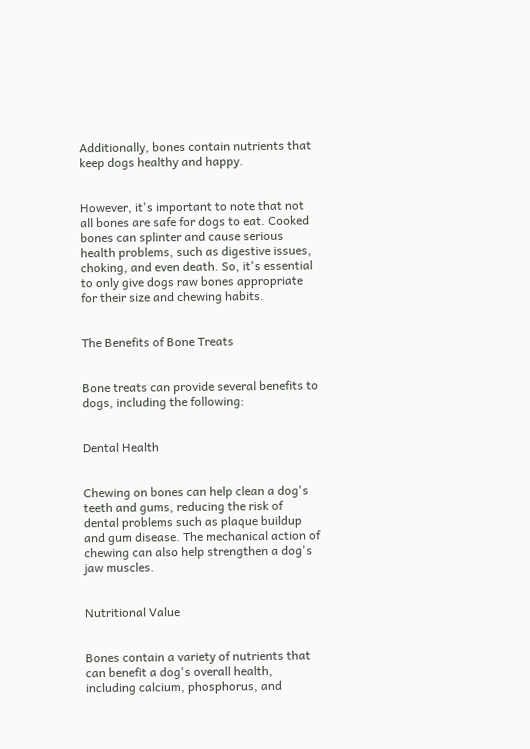Additionally, bones contain nutrients that keep dogs healthy and happy.


However, it's important to note that not all bones are safe for dogs to eat. Cooked bones can splinter and cause serious health problems, such as digestive issues, choking, and even death. So, it's essential to only give dogs raw bones appropriate for their size and chewing habits.


The Benefits of Bone Treats


Bone treats can provide several benefits to dogs, including the following:


Dental Health


Chewing on bones can help clean a dog's teeth and gums, reducing the risk of dental problems such as plaque buildup and gum disease. The mechanical action of chewing can also help strengthen a dog's jaw muscles.


Nutritional Value


Bones contain a variety of nutrients that can benefit a dog's overall health, including calcium, phosphorus, and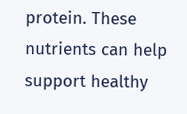protein. These nutrients can help support healthy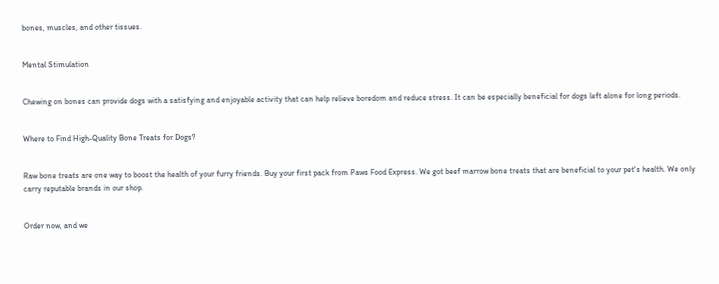bones, muscles, and other tissues.


Mental Stimulation


Chewing on bones can provide dogs with a satisfying and enjoyable activity that can help relieve boredom and reduce stress. It can be especially beneficial for dogs left alone for long periods.


Where to Find High-Quality Bone Treats for Dogs?


Raw bone treats are one way to boost the health of your furry friends. Buy your first pack from Paws Food Express. We got beef marrow bone treats that are beneficial to your pet's health. We only carry reputable brands in our shop.


Order now, and we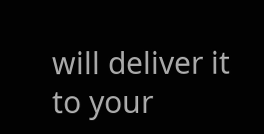will deliver it to your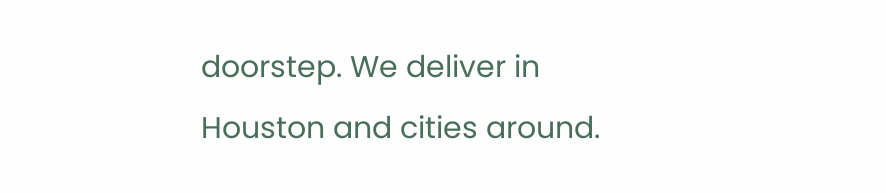doorstep. We deliver in Houston and cities around.